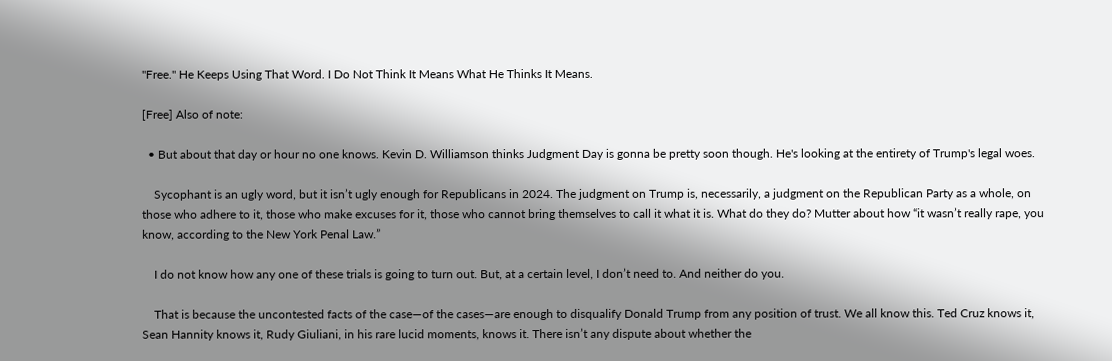"Free." He Keeps Using That Word. I Do Not Think It Means What He Thinks It Means.

[Free] Also of note:

  • But about that day or hour no one knows. Kevin D. Williamson thinks Judgment Day is gonna be pretty soon though. He's looking at the entirety of Trump's legal woes.

    Sycophant is an ugly word, but it isn’t ugly enough for Republicans in 2024. The judgment on Trump is, necessarily, a judgment on the Republican Party as a whole, on those who adhere to it, those who make excuses for it, those who cannot bring themselves to call it what it is. What do they do? Mutter about how “it wasn’t really rape, you know, according to the New York Penal Law.”

    I do not know how any one of these trials is going to turn out. But, at a certain level, I don’t need to. And neither do you.

    That is because the uncontested facts of the case—of the cases—are enough to disqualify Donald Trump from any position of trust. We all know this. Ted Cruz knows it, Sean Hannity knows it, Rudy Giuliani, in his rare lucid moments, knows it. There isn’t any dispute about whether the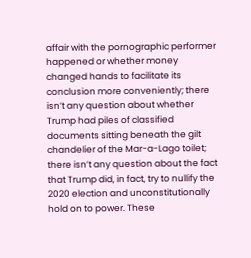affair with the pornographic performer happened or whether money changed hands to facilitate its conclusion more conveniently; there isn’t any question about whether Trump had piles of classified documents sitting beneath the gilt chandelier of the Mar-a-Lago toilet; there isn’t any question about the fact that Trump did, in fact, try to nullify the 2020 election and unconstitutionally hold on to power. These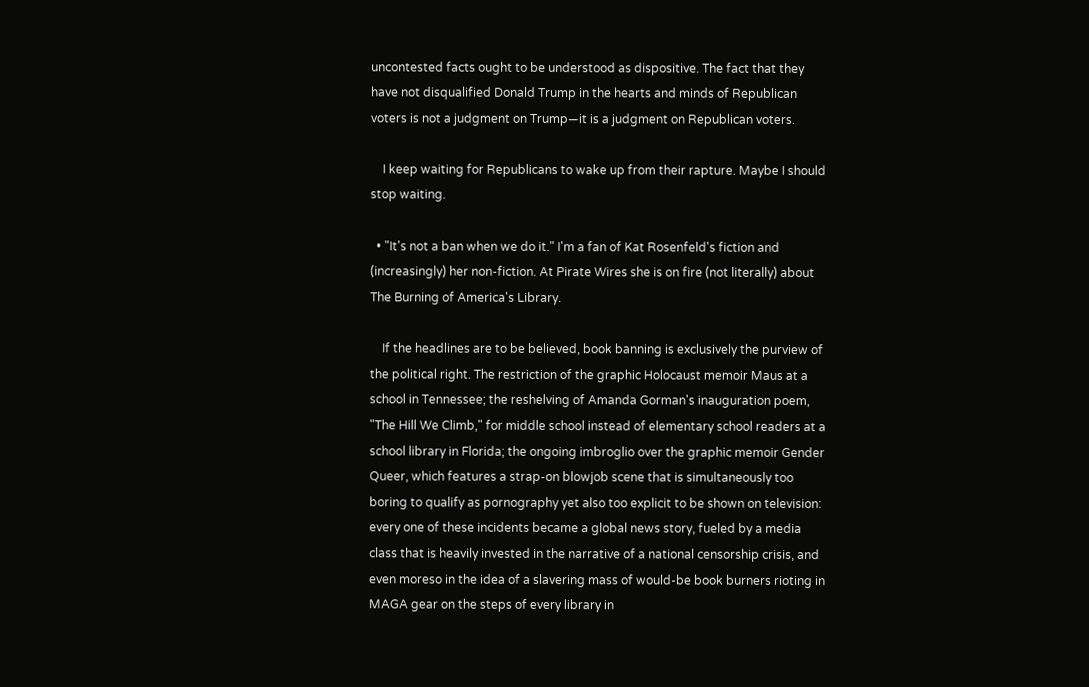uncontested facts ought to be understood as dispositive. The fact that they have not disqualified Donald Trump in the hearts and minds of Republican voters is not a judgment on Trump—it is a judgment on Republican voters.

    I keep waiting for Republicans to wake up from their rapture. Maybe I should stop waiting.

  • "It's not a ban when we do it." I'm a fan of Kat Rosenfeld's fiction and (increasingly) her non-fiction. At Pirate Wires she is on fire (not literally) about The Burning of America's Library.

    If the headlines are to be believed, book banning is exclusively the purview of the political right. The restriction of the graphic Holocaust memoir Maus at a school in Tennessee; the reshelving of Amanda Gorman's inauguration poem, "The Hill We Climb," for middle school instead of elementary school readers at a school library in Florida; the ongoing imbroglio over the graphic memoir Gender Queer, which features a strap-on blowjob scene that is simultaneously too boring to qualify as pornography yet also too explicit to be shown on television: every one of these incidents became a global news story, fueled by a media class that is heavily invested in the narrative of a national censorship crisis, and even moreso in the idea of a slavering mass of would-be book burners rioting in MAGA gear on the steps of every library in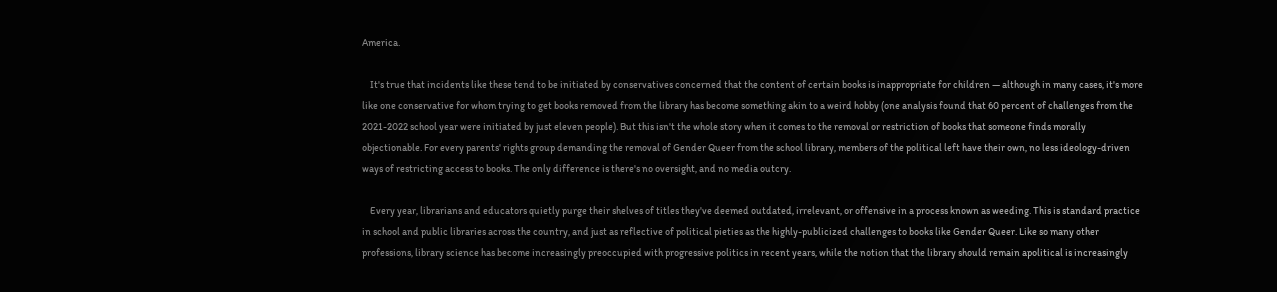America.

    It's true that incidents like these tend to be initiated by conservatives concerned that the content of certain books is inappropriate for children — although in many cases, it's more like one conservative for whom trying to get books removed from the library has become something akin to a weird hobby (one analysis found that 60 percent of challenges from the 2021-2022 school year were initiated by just eleven people). But this isn't the whole story when it comes to the removal or restriction of books that someone finds morally objectionable. For every parents' rights group demanding the removal of Gender Queer from the school library, members of the political left have their own, no less ideology-driven ways of restricting access to books. The only difference is there's no oversight, and no media outcry.

    Every year, librarians and educators quietly purge their shelves of titles they've deemed outdated, irrelevant, or offensive in a process known as weeding. This is standard practice in school and public libraries across the country, and just as reflective of political pieties as the highly-publicized challenges to books like Gender Queer. Like so many other professions, library science has become increasingly preoccupied with progressive politics in recent years, while the notion that the library should remain apolitical is increasingly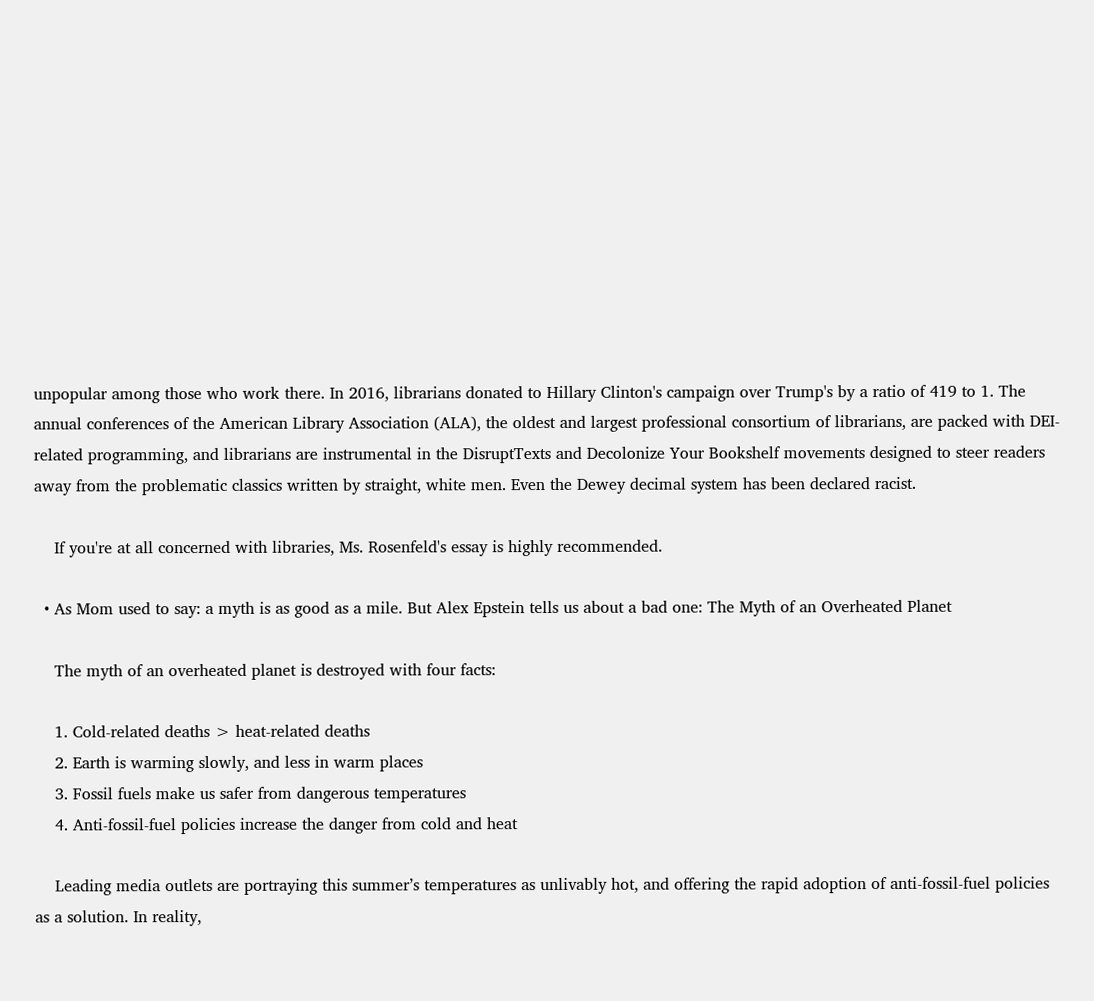unpopular among those who work there. In 2016, librarians donated to Hillary Clinton's campaign over Trump's by a ratio of 419 to 1. The annual conferences of the American Library Association (ALA), the oldest and largest professional consortium of librarians, are packed with DEI-related programming, and librarians are instrumental in the DisruptTexts and Decolonize Your Bookshelf movements designed to steer readers away from the problematic classics written by straight, white men. Even the Dewey decimal system has been declared racist.

    If you're at all concerned with libraries, Ms. Rosenfeld's essay is highly recommended.

  • As Mom used to say: a myth is as good as a mile. But Alex Epstein tells us about a bad one: The Myth of an Overheated Planet

    The myth of an overheated planet is destroyed with four facts:

    1. Cold-related deaths > heat-related deaths
    2. Earth is warming slowly, and less in warm places
    3. Fossil fuels make us safer from dangerous temperatures
    4. Anti-fossil-fuel policies increase the danger from cold and heat

    Leading media outlets are portraying this summer’s temperatures as unlivably hot, and offering the rapid adoption of anti-fossil-fuel policies as a solution. In reality,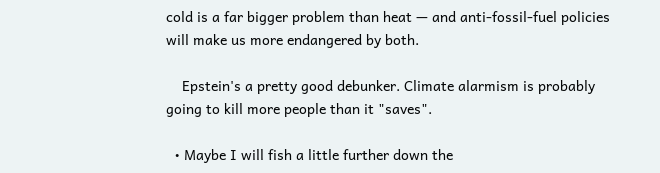cold is a far bigger problem than heat — and anti-fossil-fuel policies will make us more endangered by both.

    Epstein's a pretty good debunker. Climate alarmism is probably going to kill more people than it "saves".

  • Maybe I will fish a little further down the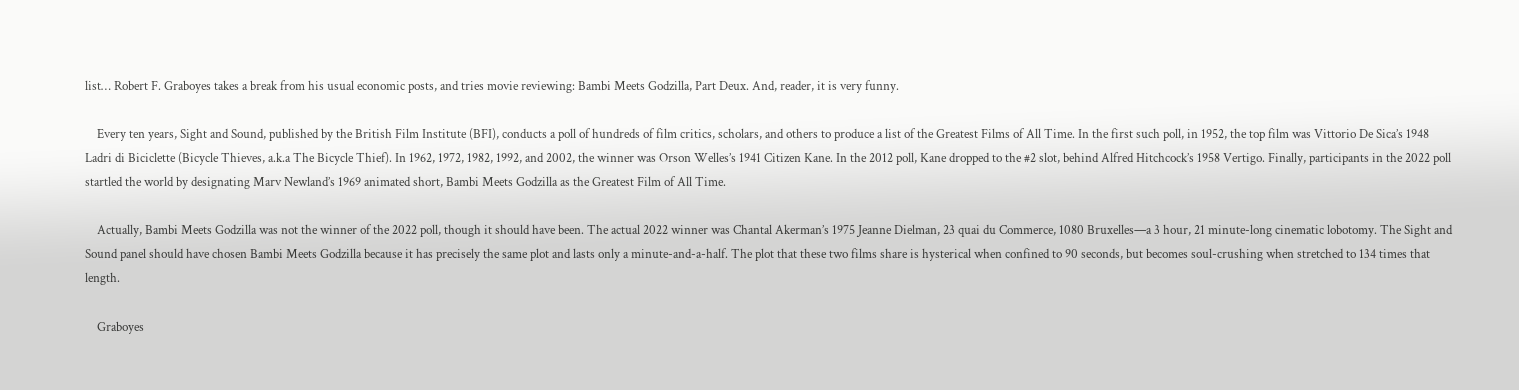list… Robert F. Graboyes takes a break from his usual economic posts, and tries movie reviewing: Bambi Meets Godzilla, Part Deux. And, reader, it is very funny.

    Every ten years, Sight and Sound, published by the British Film Institute (BFI), conducts a poll of hundreds of film critics, scholars, and others to produce a list of the Greatest Films of All Time. In the first such poll, in 1952, the top film was Vittorio De Sica’s 1948 Ladri di Biciclette (Bicycle Thieves, a.k.a The Bicycle Thief). In 1962, 1972, 1982, 1992, and 2002, the winner was Orson Welles’s 1941 Citizen Kane. In the 2012 poll, Kane dropped to the #2 slot, behind Alfred Hitchcock’s 1958 Vertigo. Finally, participants in the 2022 poll startled the world by designating Marv Newland’s 1969 animated short, Bambi Meets Godzilla as the Greatest Film of All Time.

    Actually, Bambi Meets Godzilla was not the winner of the 2022 poll, though it should have been. The actual 2022 winner was Chantal Akerman’s 1975 Jeanne Dielman, 23 quai du Commerce, 1080 Bruxelles—a 3 hour, 21 minute-long cinematic lobotomy. The Sight and Sound panel should have chosen Bambi Meets Godzilla because it has precisely the same plot and lasts only a minute-and-a-half. The plot that these two films share is hysterical when confined to 90 seconds, but becomes soul-crushing when stretched to 134 times that length.

    Graboyes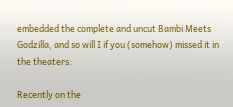embedded the complete and uncut Bambi Meets Godzilla, and so will I if you (somehow) missed it in the theaters:

Recently on the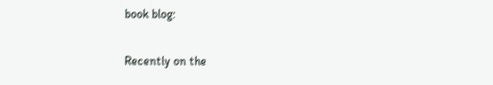book blog:

Recently on the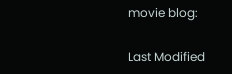movie blog:

Last Modified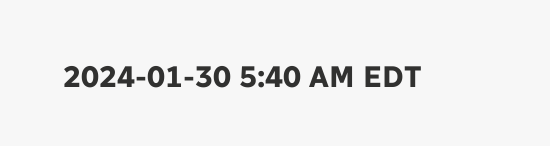2024-01-30 5:40 AM EDT